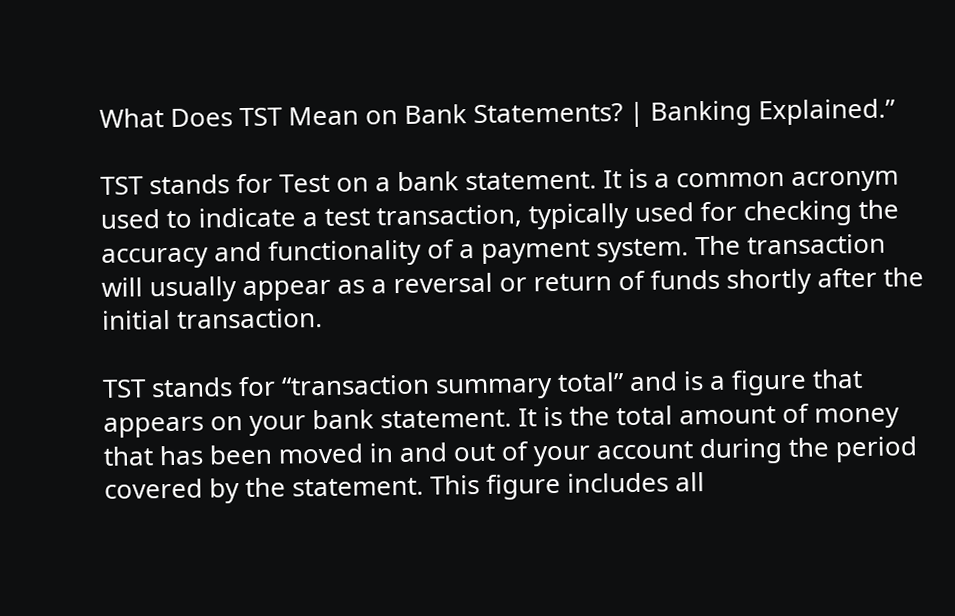What Does TST Mean on Bank Statements? | Banking Explained.”

TST stands for Test on a bank statement. It is a common acronym used to indicate a test transaction, typically used for checking the accuracy and functionality of a payment system. The transaction will usually appear as a reversal or return of funds shortly after the initial transaction.

TST stands for “transaction summary total” and is a figure that appears on your bank statement. It is the total amount of money that has been moved in and out of your account during the period covered by the statement. This figure includes all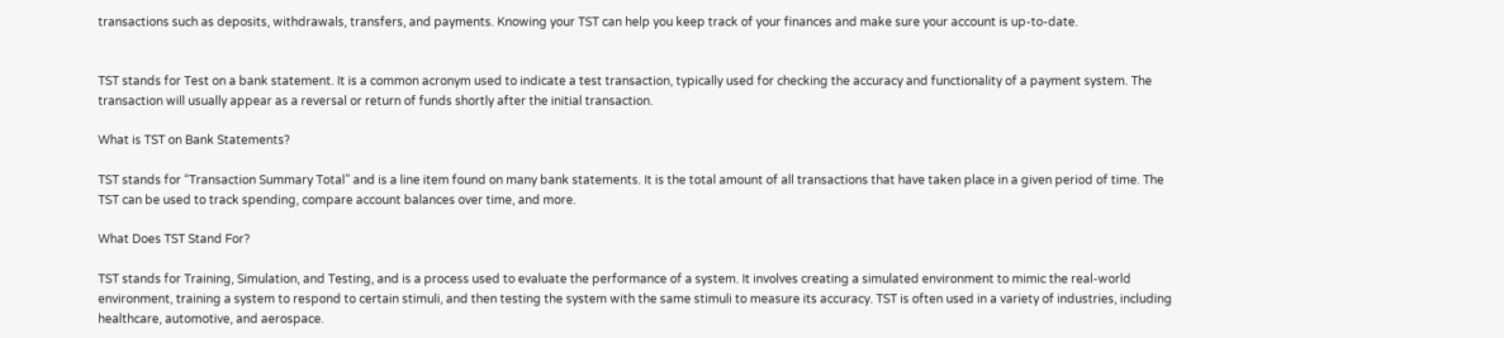transactions such as deposits, withdrawals, transfers, and payments. Knowing your TST can help you keep track of your finances and make sure your account is up-to-date.


TST stands for Test on a bank statement. It is a common acronym used to indicate a test transaction, typically used for checking the accuracy and functionality of a payment system. The transaction will usually appear as a reversal or return of funds shortly after the initial transaction.

What is TST on Bank Statements?

TST stands for “Transaction Summary Total” and is a line item found on many bank statements. It is the total amount of all transactions that have taken place in a given period of time. The TST can be used to track spending, compare account balances over time, and more.

What Does TST Stand For?

TST stands for Training, Simulation, and Testing, and is a process used to evaluate the performance of a system. It involves creating a simulated environment to mimic the real-world environment, training a system to respond to certain stimuli, and then testing the system with the same stimuli to measure its accuracy. TST is often used in a variety of industries, including healthcare, automotive, and aerospace.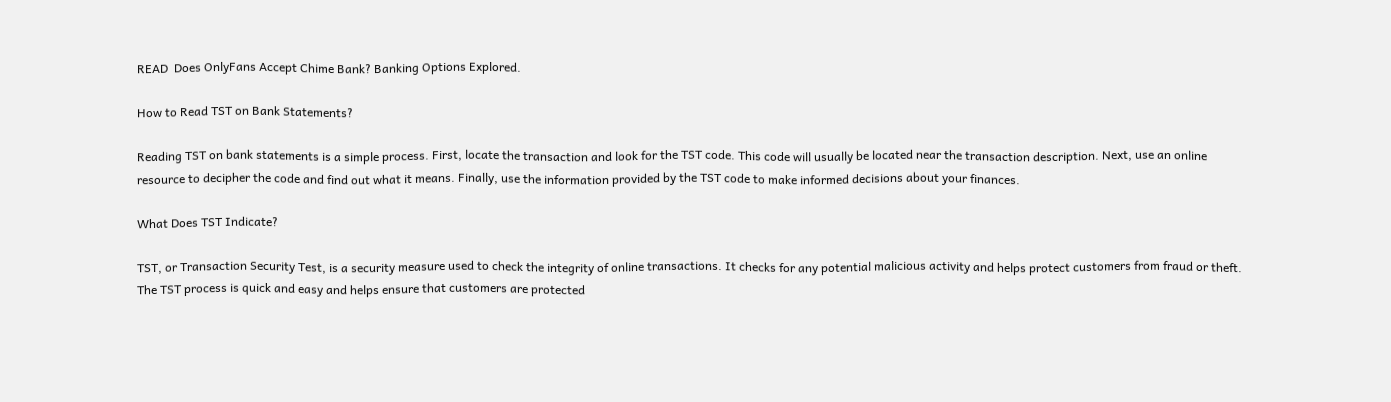READ  Does OnlyFans Accept Chime Bank? Banking Options Explored.

How to Read TST on Bank Statements?

Reading TST on bank statements is a simple process. First, locate the transaction and look for the TST code. This code will usually be located near the transaction description. Next, use an online resource to decipher the code and find out what it means. Finally, use the information provided by the TST code to make informed decisions about your finances.

What Does TST Indicate?

TST, or Transaction Security Test, is a security measure used to check the integrity of online transactions. It checks for any potential malicious activity and helps protect customers from fraud or theft. The TST process is quick and easy and helps ensure that customers are protected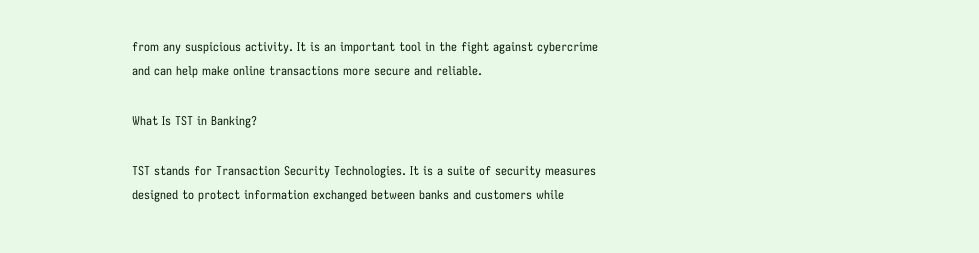from any suspicious activity. It is an important tool in the fight against cybercrime and can help make online transactions more secure and reliable.

What Is TST in Banking?

TST stands for Transaction Security Technologies. It is a suite of security measures designed to protect information exchanged between banks and customers while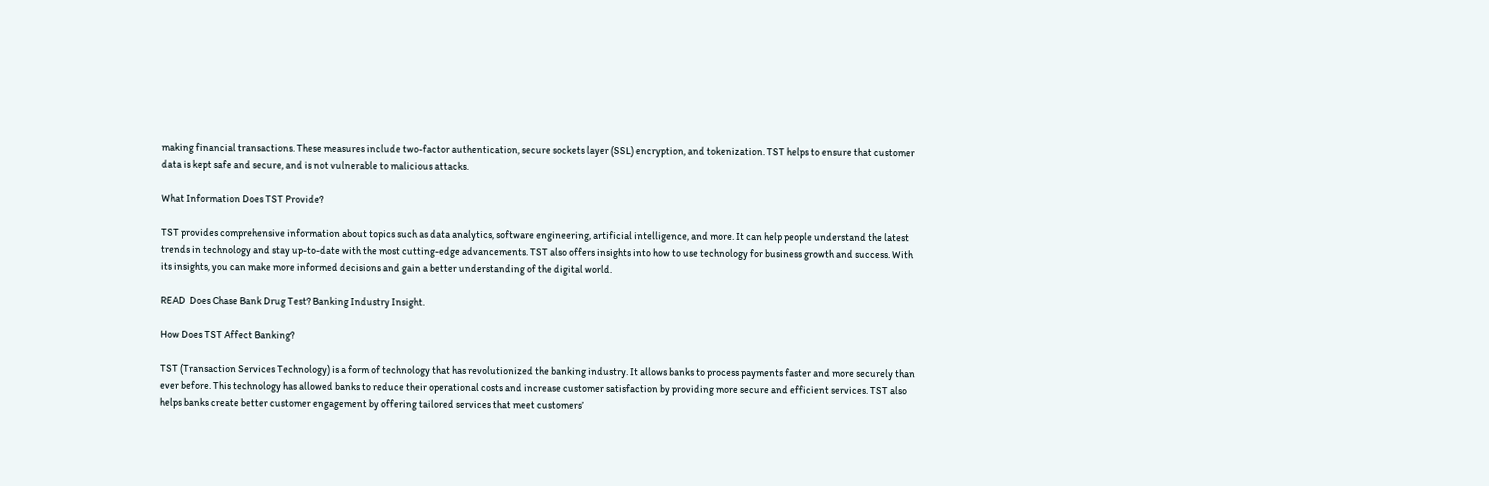making financial transactions. These measures include two-factor authentication, secure sockets layer (SSL) encryption, and tokenization. TST helps to ensure that customer data is kept safe and secure, and is not vulnerable to malicious attacks.

What Information Does TST Provide?

TST provides comprehensive information about topics such as data analytics, software engineering, artificial intelligence, and more. It can help people understand the latest trends in technology and stay up-to-date with the most cutting-edge advancements. TST also offers insights into how to use technology for business growth and success. With its insights, you can make more informed decisions and gain a better understanding of the digital world.

READ  Does Chase Bank Drug Test? Banking Industry Insight.

How Does TST Affect Banking?

TST (Transaction Services Technology) is a form of technology that has revolutionized the banking industry. It allows banks to process payments faster and more securely than ever before. This technology has allowed banks to reduce their operational costs and increase customer satisfaction by providing more secure and efficient services. TST also helps banks create better customer engagement by offering tailored services that meet customers’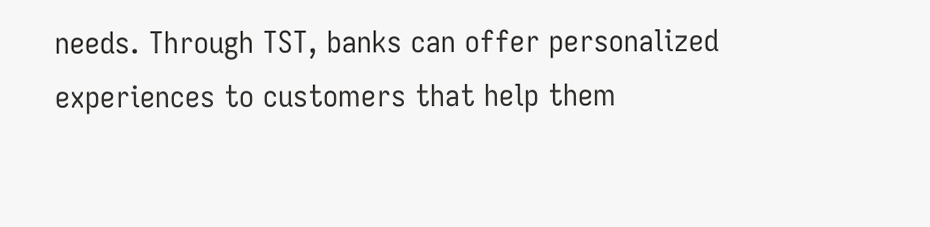needs. Through TST, banks can offer personalized experiences to customers that help them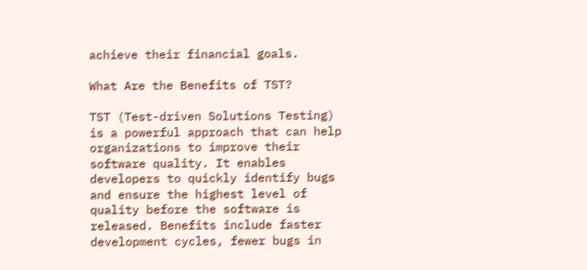achieve their financial goals.

What Are the Benefits of TST?

TST (Test-driven Solutions Testing) is a powerful approach that can help organizations to improve their software quality. It enables developers to quickly identify bugs and ensure the highest level of quality before the software is released. Benefits include faster development cycles, fewer bugs in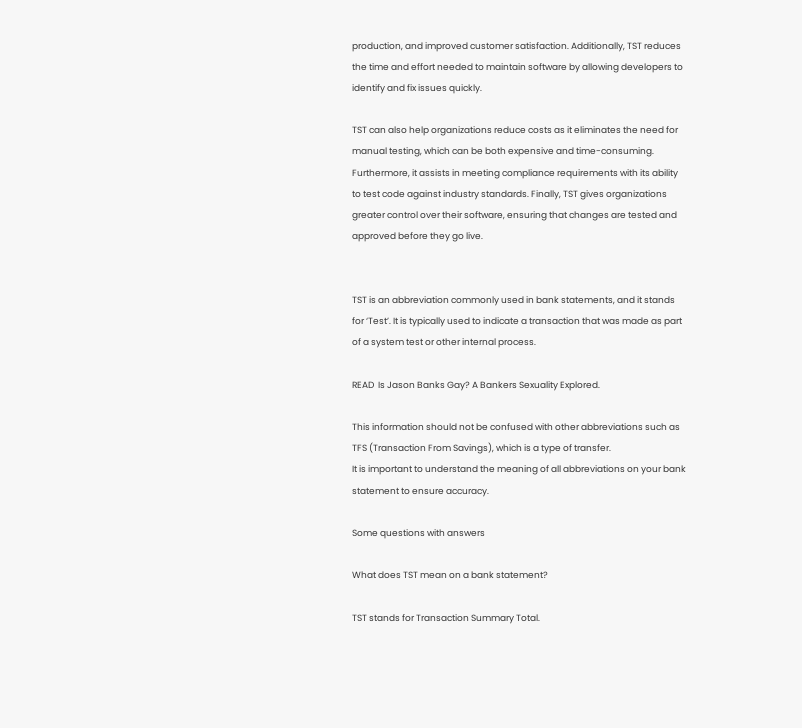production, and improved customer satisfaction. Additionally, TST reduces the time and effort needed to maintain software by allowing developers to identify and fix issues quickly.

TST can also help organizations reduce costs as it eliminates the need for manual testing, which can be both expensive and time-consuming. Furthermore, it assists in meeting compliance requirements with its ability to test code against industry standards. Finally, TST gives organizations greater control over their software, ensuring that changes are tested and approved before they go live.


TST is an abbreviation commonly used in bank statements, and it stands for ‘Test’. It is typically used to indicate a transaction that was made as part of a system test or other internal process.

READ  Is Jason Banks Gay? A Bankers Sexuality Explored.

This information should not be confused with other abbreviations such as TFS (Transaction From Savings), which is a type of transfer.
It is important to understand the meaning of all abbreviations on your bank statement to ensure accuracy.

Some questions with answers

What does TST mean on a bank statement?

TST stands for Transaction Summary Total.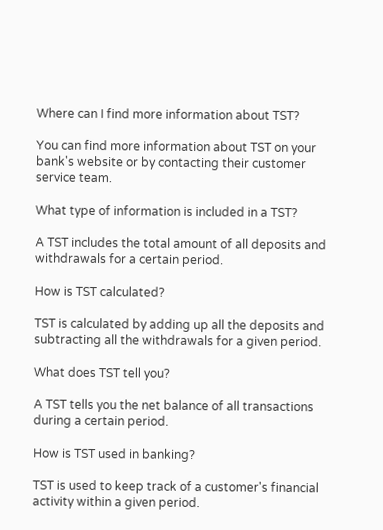Where can I find more information about TST?

You can find more information about TST on your bank's website or by contacting their customer service team.

What type of information is included in a TST?

A TST includes the total amount of all deposits and withdrawals for a certain period.

How is TST calculated?

TST is calculated by adding up all the deposits and subtracting all the withdrawals for a given period.

What does TST tell you?

A TST tells you the net balance of all transactions during a certain period.

How is TST used in banking?

TST is used to keep track of a customer's financial activity within a given period.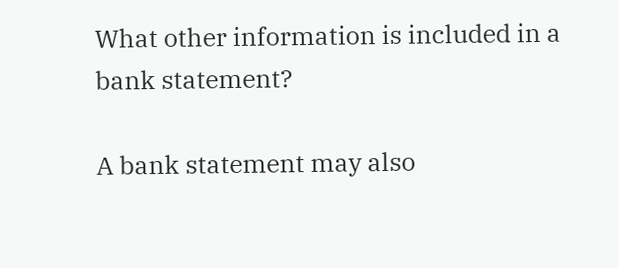What other information is included in a bank statement?

A bank statement may also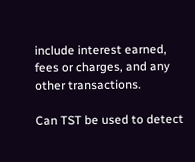include interest earned, fees or charges, and any other transactions.

Can TST be used to detect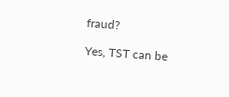fraud?

Yes, TST can be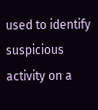used to identify suspicious activity on a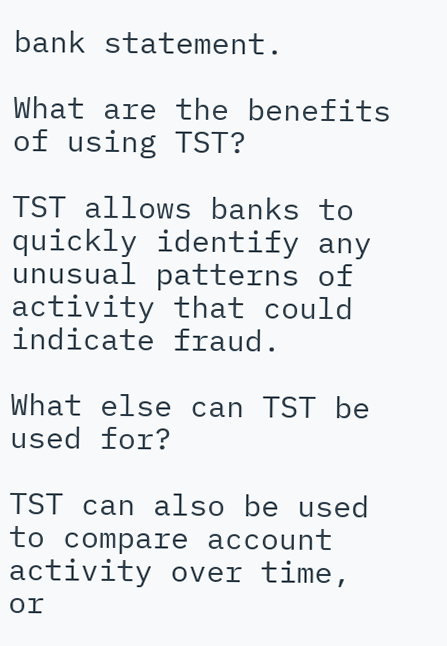bank statement.

What are the benefits of using TST?

TST allows banks to quickly identify any unusual patterns of activity that could indicate fraud.

What else can TST be used for?

TST can also be used to compare account activity over time, or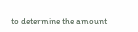to determine the amount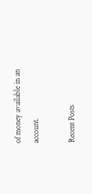of money available in an account.

Recent Posts